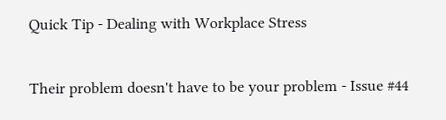Quick Tip - Dealing with Workplace Stress

Their problem doesn't have to be your problem - Issue #44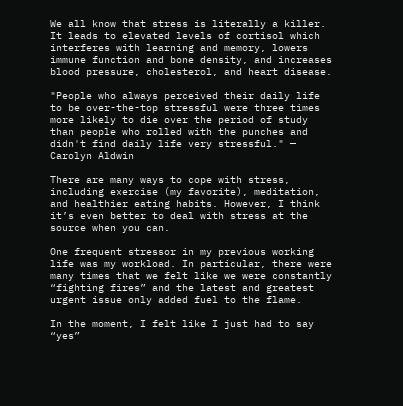We all know that stress is literally a killer. It leads to elevated levels of cortisol which interferes with learning and memory, lowers immune function and bone density, and increases blood pressure, cholesterol, and heart disease.

"People who always perceived their daily life to be over-the-top stressful were three times more likely to die over the period of study than people who rolled with the punches and didn't find daily life very stressful." — Carolyn Aldwin

There are many ways to cope with stress, including exercise (my favorite), meditation, and healthier eating habits. However, I think it’s even better to deal with stress at the source when you can.

One frequent stressor in my previous working life was my workload. In particular, there were many times that we felt like we were constantly “fighting fires” and the latest and greatest urgent issue only added fuel to the flame.

In the moment, I felt like I just had to say “yes”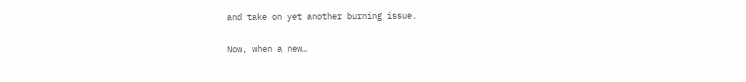and take on yet another burning issue.

Now, when a new…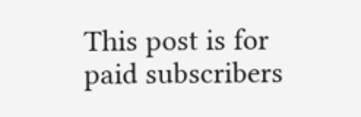This post is for paid subscribers